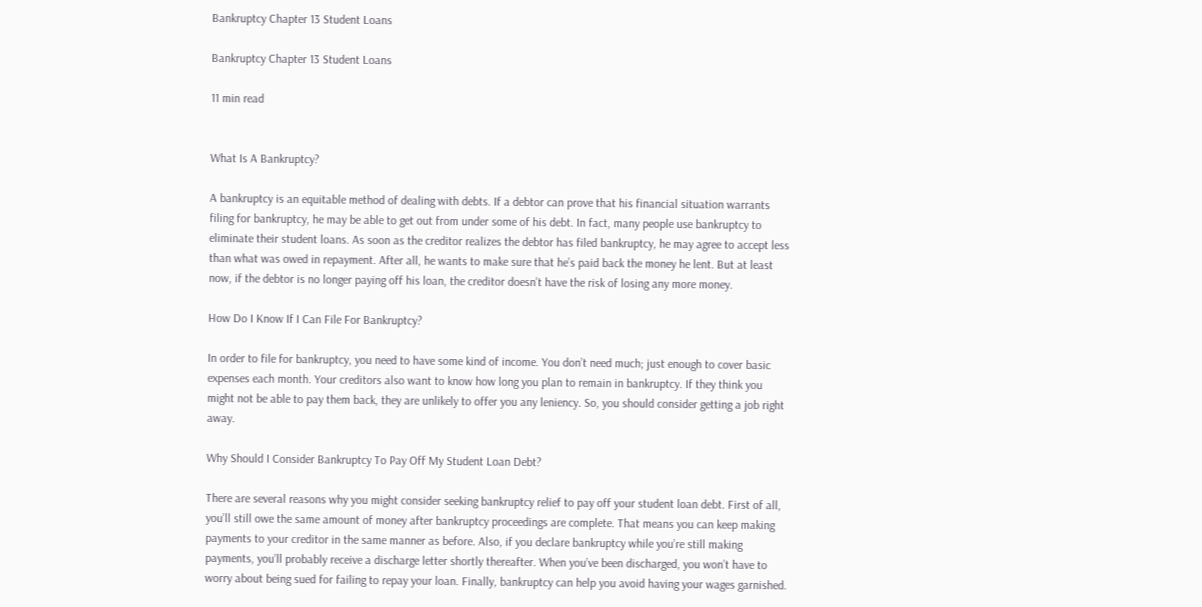Bankruptcy Chapter 13 Student Loans

Bankruptcy Chapter 13 Student Loans

11 min read


What Is A Bankruptcy?

A bankruptcy is an equitable method of dealing with debts. If a debtor can prove that his financial situation warrants filing for bankruptcy, he may be able to get out from under some of his debt. In fact, many people use bankruptcy to eliminate their student loans. As soon as the creditor realizes the debtor has filed bankruptcy, he may agree to accept less than what was owed in repayment. After all, he wants to make sure that he’s paid back the money he lent. But at least now, if the debtor is no longer paying off his loan, the creditor doesn’t have the risk of losing any more money.

How Do I Know If I Can File For Bankruptcy?

In order to file for bankruptcy, you need to have some kind of income. You don’t need much; just enough to cover basic expenses each month. Your creditors also want to know how long you plan to remain in bankruptcy. If they think you might not be able to pay them back, they are unlikely to offer you any leniency. So, you should consider getting a job right away.

Why Should I Consider Bankruptcy To Pay Off My Student Loan Debt?

There are several reasons why you might consider seeking bankruptcy relief to pay off your student loan debt. First of all, you’ll still owe the same amount of money after bankruptcy proceedings are complete. That means you can keep making payments to your creditor in the same manner as before. Also, if you declare bankruptcy while you’re still making payments, you’ll probably receive a discharge letter shortly thereafter. When you’ve been discharged, you won’t have to worry about being sued for failing to repay your loan. Finally, bankruptcy can help you avoid having your wages garnished.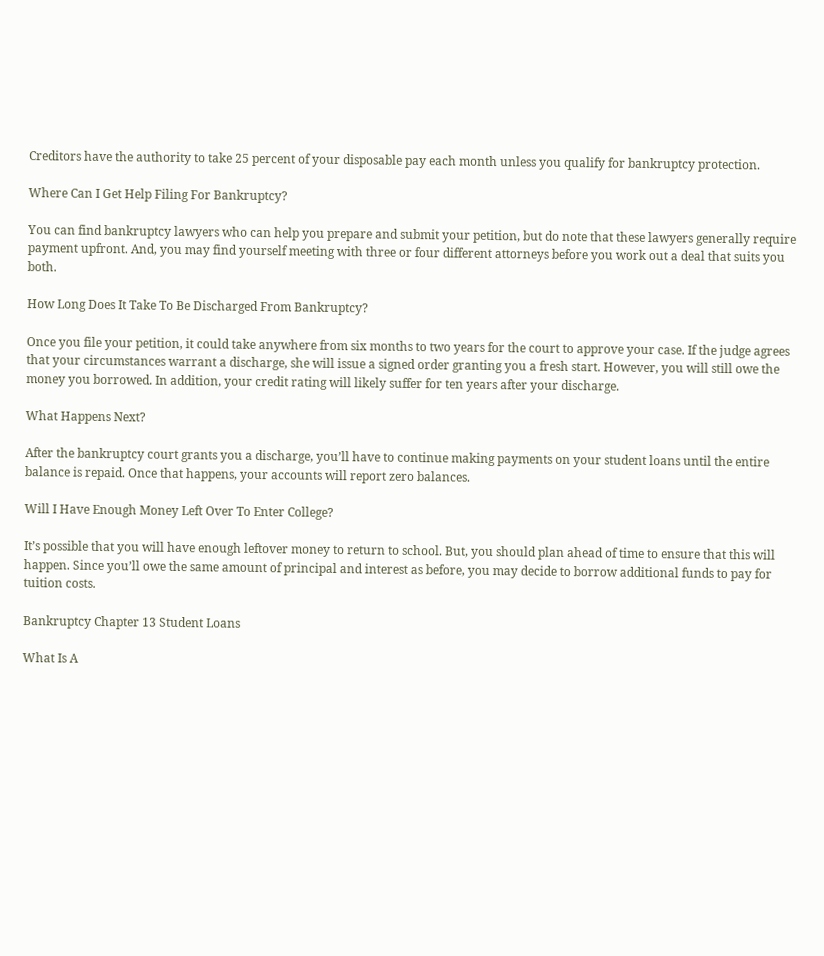Creditors have the authority to take 25 percent of your disposable pay each month unless you qualify for bankruptcy protection.

Where Can I Get Help Filing For Bankruptcy?

You can find bankruptcy lawyers who can help you prepare and submit your petition, but do note that these lawyers generally require payment upfront. And, you may find yourself meeting with three or four different attorneys before you work out a deal that suits you both.

How Long Does It Take To Be Discharged From Bankruptcy?

Once you file your petition, it could take anywhere from six months to two years for the court to approve your case. If the judge agrees that your circumstances warrant a discharge, she will issue a signed order granting you a fresh start. However, you will still owe the money you borrowed. In addition, your credit rating will likely suffer for ten years after your discharge.

What Happens Next?

After the bankruptcy court grants you a discharge, you’ll have to continue making payments on your student loans until the entire balance is repaid. Once that happens, your accounts will report zero balances.

Will I Have Enough Money Left Over To Enter College?

It’s possible that you will have enough leftover money to return to school. But, you should plan ahead of time to ensure that this will happen. Since you’ll owe the same amount of principal and interest as before, you may decide to borrow additional funds to pay for tuition costs.

Bankruptcy Chapter 13 Student Loans

What Is A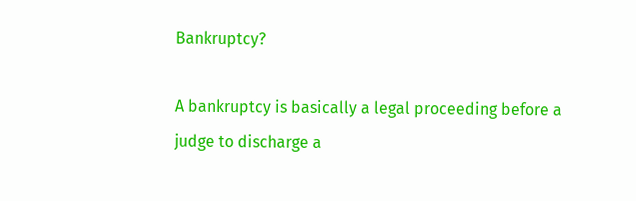Bankruptcy?

A bankruptcy is basically a legal proceeding before a judge to discharge a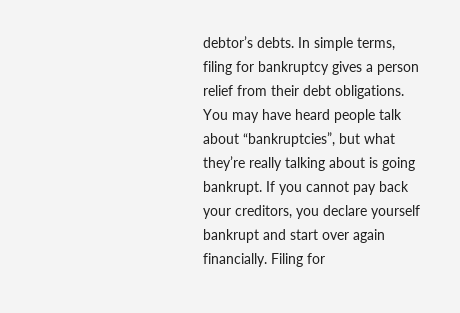debtor’s debts. In simple terms, filing for bankruptcy gives a person relief from their debt obligations. You may have heard people talk about “bankruptcies”, but what they’re really talking about is going bankrupt. If you cannot pay back your creditors, you declare yourself bankrupt and start over again financially. Filing for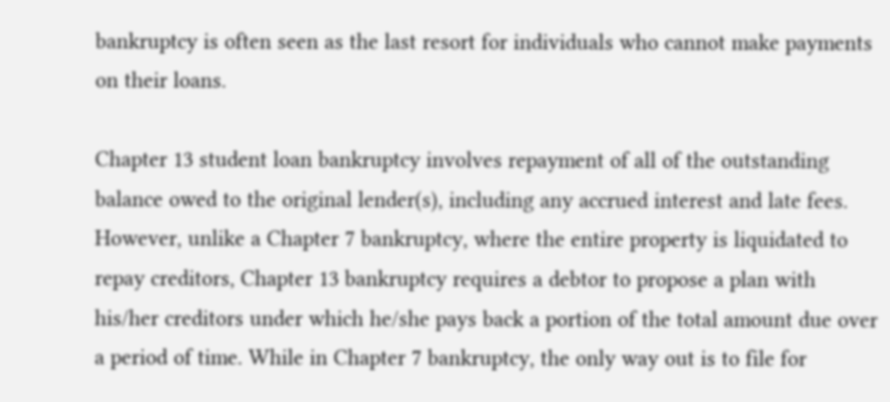bankruptcy is often seen as the last resort for individuals who cannot make payments on their loans.

Chapter 13 student loan bankruptcy involves repayment of all of the outstanding balance owed to the original lender(s), including any accrued interest and late fees. However, unlike a Chapter 7 bankruptcy, where the entire property is liquidated to repay creditors, Chapter 13 bankruptcy requires a debtor to propose a plan with his/her creditors under which he/she pays back a portion of the total amount due over a period of time. While in Chapter 7 bankruptcy, the only way out is to file for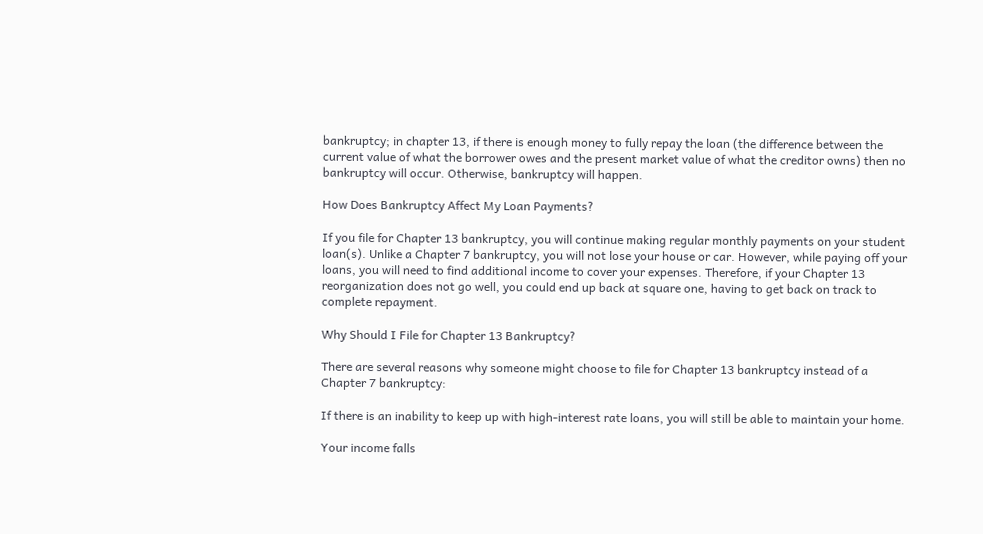bankruptcy; in chapter 13, if there is enough money to fully repay the loan (the difference between the current value of what the borrower owes and the present market value of what the creditor owns) then no bankruptcy will occur. Otherwise, bankruptcy will happen.

How Does Bankruptcy Affect My Loan Payments?

If you file for Chapter 13 bankruptcy, you will continue making regular monthly payments on your student loan(s). Unlike a Chapter 7 bankruptcy, you will not lose your house or car. However, while paying off your loans, you will need to find additional income to cover your expenses. Therefore, if your Chapter 13 reorganization does not go well, you could end up back at square one, having to get back on track to complete repayment.

Why Should I File for Chapter 13 Bankruptcy?

There are several reasons why someone might choose to file for Chapter 13 bankruptcy instead of a Chapter 7 bankruptcy:

If there is an inability to keep up with high-interest rate loans, you will still be able to maintain your home.

Your income falls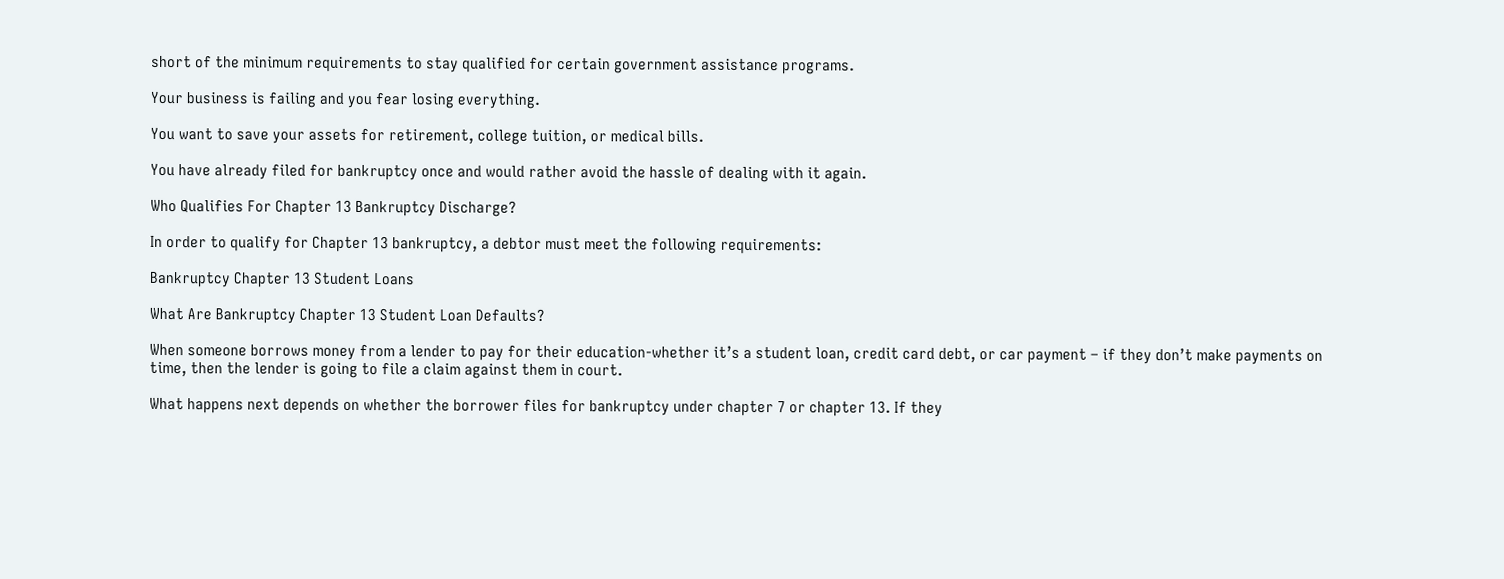short of the minimum requirements to stay qualified for certain government assistance programs.

Your business is failing and you fear losing everything.

You want to save your assets for retirement, college tuition, or medical bills.

You have already filed for bankruptcy once and would rather avoid the hassle of dealing with it again.

Who Qualifies For Chapter 13 Bankruptcy Discharge?

In order to qualify for Chapter 13 bankruptcy, a debtor must meet the following requirements:

Bankruptcy Chapter 13 Student Loans

What Are Bankruptcy Chapter 13 Student Loan Defaults?

When someone borrows money from a lender to pay for their education-whether it’s a student loan, credit card debt, or car payment – if they don’t make payments on time, then the lender is going to file a claim against them in court.

What happens next depends on whether the borrower files for bankruptcy under chapter 7 or chapter 13. If they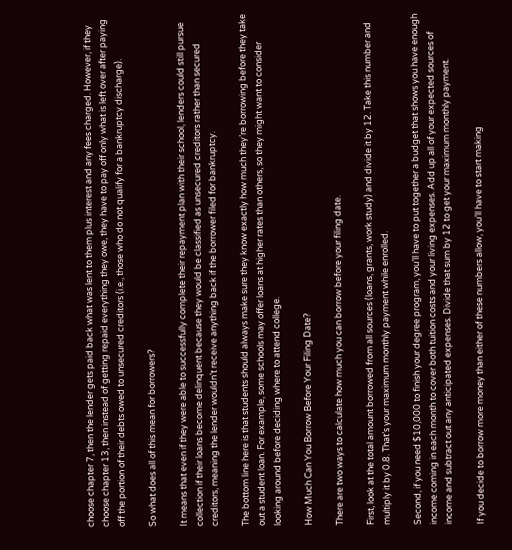choose chapter 7, then the lender gets paid back what was lent to them plus interest and any fees charged. However, if they choose chapter 13, then instead of getting repaid everything they owe, they have to pay off only what is left over after paying off the portion of their debts owed to unsecured creditors (i.e., those who do not qualify for a bankruptcy discharge).

So what does all of this mean for borrowers?

It means that even if they were able to successfully complete their repayment plan with their school, lenders could still pursue collection if their loans become delinquent because they would be classified as unsecured creditors rather than secured creditors, meaning the lender wouldn’t receive anything back if the borrower filed for bankruptcy.

The bottom line here is that students should always make sure they know exactly how much they’re borrowing before they take out a student loan. For example, some schools may offer loans at higher rates than others, so they might want to consider looking around before deciding where to attend college.

How Much Can You Borrow Before Your Filing Date?

There are two ways to calculate how much you can borrow before your filing date.

First, look at the total amount borrowed from all sources (loans, grants, work study) and divide it by 12. Take this number and multiply it by 0.8. That’s your maximum monthly payment while enrolled.

Second, if you need $10,000 to finish your degree program, you’ll have to put together a budget that shows you have enough income coming in each month to cover both tuition costs and your living expenses. Add up all of your expected sources of income and subtract out any anticipated expenses. Divide that sum by 12 to get your maximum monthly payment.

If you decide to borrow more money than either of these numbers allow, you’ll have to start making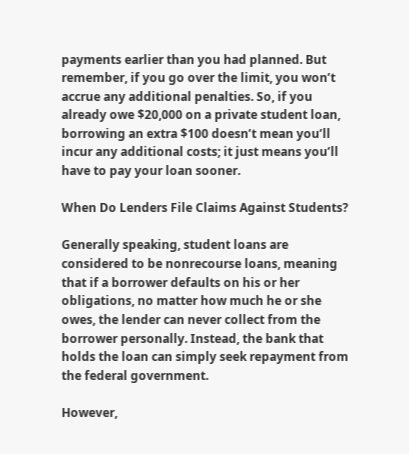payments earlier than you had planned. But remember, if you go over the limit, you won’t accrue any additional penalties. So, if you already owe $20,000 on a private student loan, borrowing an extra $100 doesn’t mean you’ll incur any additional costs; it just means you’ll have to pay your loan sooner.

When Do Lenders File Claims Against Students?

Generally speaking, student loans are considered to be nonrecourse loans, meaning that if a borrower defaults on his or her obligations, no matter how much he or she owes, the lender can never collect from the borrower personally. Instead, the bank that holds the loan can simply seek repayment from the federal government.

However,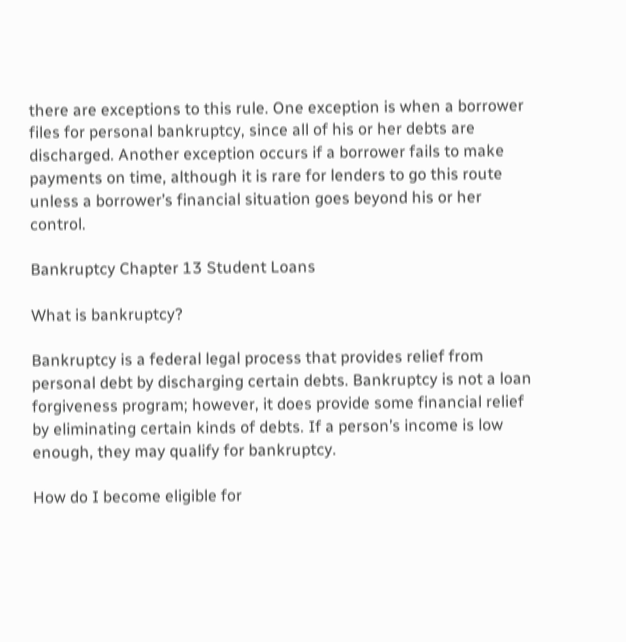there are exceptions to this rule. One exception is when a borrower files for personal bankruptcy, since all of his or her debts are discharged. Another exception occurs if a borrower fails to make payments on time, although it is rare for lenders to go this route unless a borrower’s financial situation goes beyond his or her control.

Bankruptcy Chapter 13 Student Loans

What is bankruptcy?

Bankruptcy is a federal legal process that provides relief from personal debt by discharging certain debts. Bankruptcy is not a loan forgiveness program; however, it does provide some financial relief by eliminating certain kinds of debts. If a person’s income is low enough, they may qualify for bankruptcy.

How do I become eligible for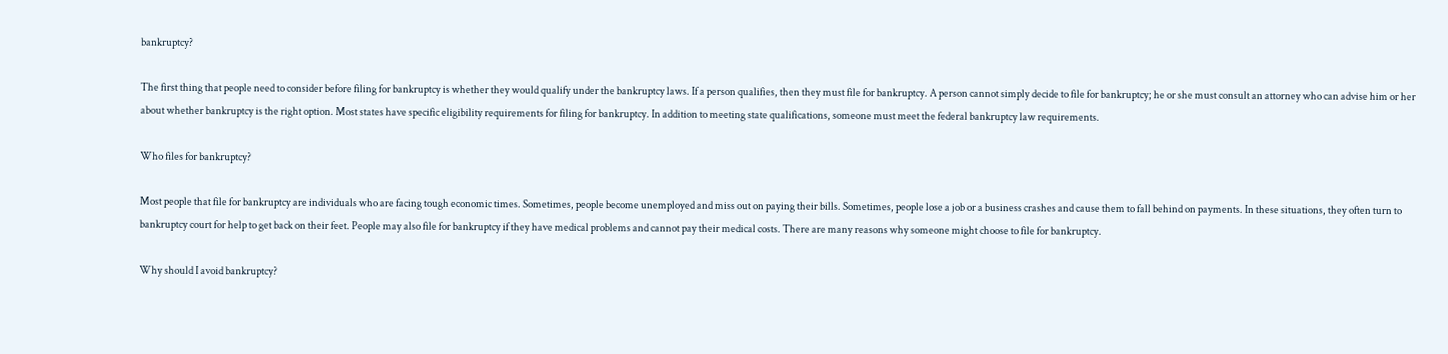bankruptcy?

The first thing that people need to consider before filing for bankruptcy is whether they would qualify under the bankruptcy laws. If a person qualifies, then they must file for bankruptcy. A person cannot simply decide to file for bankruptcy; he or she must consult an attorney who can advise him or her about whether bankruptcy is the right option. Most states have specific eligibility requirements for filing for bankruptcy. In addition to meeting state qualifications, someone must meet the federal bankruptcy law requirements.

Who files for bankruptcy?

Most people that file for bankruptcy are individuals who are facing tough economic times. Sometimes, people become unemployed and miss out on paying their bills. Sometimes, people lose a job or a business crashes and cause them to fall behind on payments. In these situations, they often turn to bankruptcy court for help to get back on their feet. People may also file for bankruptcy if they have medical problems and cannot pay their medical costs. There are many reasons why someone might choose to file for bankruptcy.

Why should I avoid bankruptcy?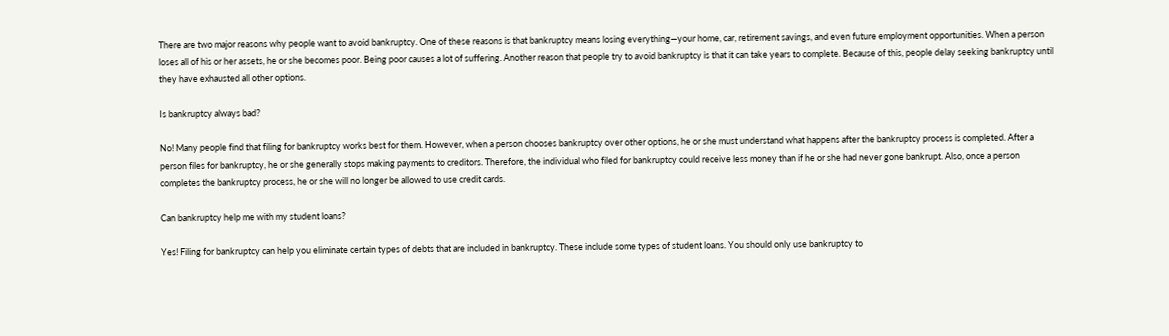There are two major reasons why people want to avoid bankruptcy. One of these reasons is that bankruptcy means losing everything—your home, car, retirement savings, and even future employment opportunities. When a person loses all of his or her assets, he or she becomes poor. Being poor causes a lot of suffering. Another reason that people try to avoid bankruptcy is that it can take years to complete. Because of this, people delay seeking bankruptcy until they have exhausted all other options.

Is bankruptcy always bad?

No! Many people find that filing for bankruptcy works best for them. However, when a person chooses bankruptcy over other options, he or she must understand what happens after the bankruptcy process is completed. After a person files for bankruptcy, he or she generally stops making payments to creditors. Therefore, the individual who filed for bankruptcy could receive less money than if he or she had never gone bankrupt. Also, once a person completes the bankruptcy process, he or she will no longer be allowed to use credit cards.

Can bankruptcy help me with my student loans?

Yes! Filing for bankruptcy can help you eliminate certain types of debts that are included in bankruptcy. These include some types of student loans. You should only use bankruptcy to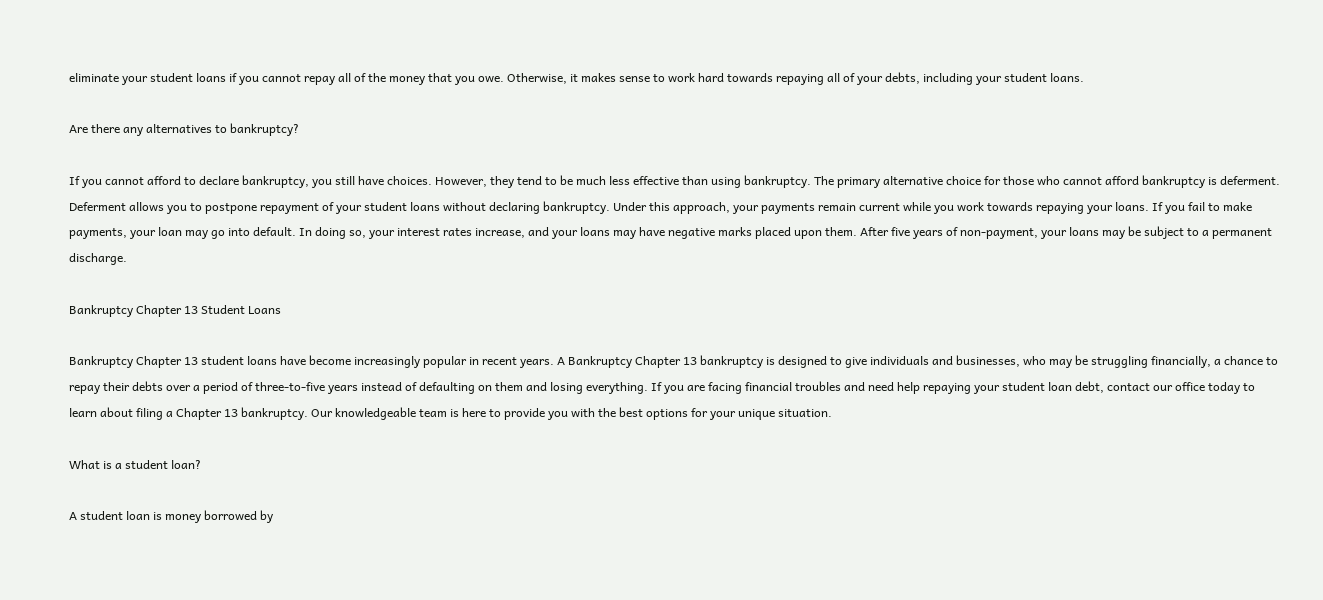eliminate your student loans if you cannot repay all of the money that you owe. Otherwise, it makes sense to work hard towards repaying all of your debts, including your student loans.

Are there any alternatives to bankruptcy?

If you cannot afford to declare bankruptcy, you still have choices. However, they tend to be much less effective than using bankruptcy. The primary alternative choice for those who cannot afford bankruptcy is deferment. Deferment allows you to postpone repayment of your student loans without declaring bankruptcy. Under this approach, your payments remain current while you work towards repaying your loans. If you fail to make payments, your loan may go into default. In doing so, your interest rates increase, and your loans may have negative marks placed upon them. After five years of non-payment, your loans may be subject to a permanent discharge.

Bankruptcy Chapter 13 Student Loans

Bankruptcy Chapter 13 student loans have become increasingly popular in recent years. A Bankruptcy Chapter 13 bankruptcy is designed to give individuals and businesses, who may be struggling financially, a chance to repay their debts over a period of three-to-five years instead of defaulting on them and losing everything. If you are facing financial troubles and need help repaying your student loan debt, contact our office today to learn about filing a Chapter 13 bankruptcy. Our knowledgeable team is here to provide you with the best options for your unique situation.

What is a student loan?

A student loan is money borrowed by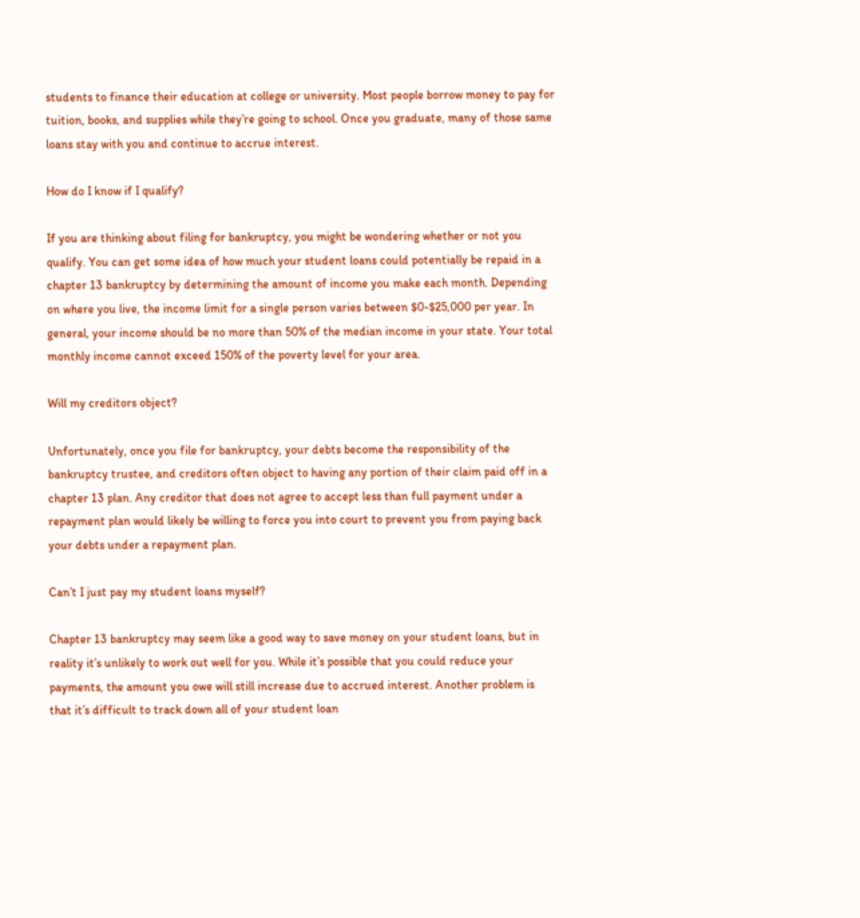students to finance their education at college or university. Most people borrow money to pay for tuition, books, and supplies while they’re going to school. Once you graduate, many of those same loans stay with you and continue to accrue interest.

How do I know if I qualify?

If you are thinking about filing for bankruptcy, you might be wondering whether or not you qualify. You can get some idea of how much your student loans could potentially be repaid in a chapter 13 bankruptcy by determining the amount of income you make each month. Depending on where you live, the income limit for a single person varies between $0-$25,000 per year. In general, your income should be no more than 50% of the median income in your state. Your total monthly income cannot exceed 150% of the poverty level for your area.

Will my creditors object?

Unfortunately, once you file for bankruptcy, your debts become the responsibility of the bankruptcy trustee, and creditors often object to having any portion of their claim paid off in a chapter 13 plan. Any creditor that does not agree to accept less than full payment under a repayment plan would likely be willing to force you into court to prevent you from paying back your debts under a repayment plan.

Can’t I just pay my student loans myself?

Chapter 13 bankruptcy may seem like a good way to save money on your student loans, but in reality it’s unlikely to work out well for you. While it’s possible that you could reduce your payments, the amount you owe will still increase due to accrued interest. Another problem is that it’s difficult to track down all of your student loan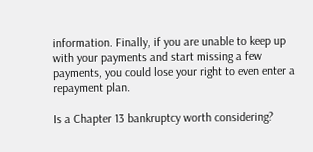information. Finally, if you are unable to keep up with your payments and start missing a few payments, you could lose your right to even enter a repayment plan.

Is a Chapter 13 bankruptcy worth considering?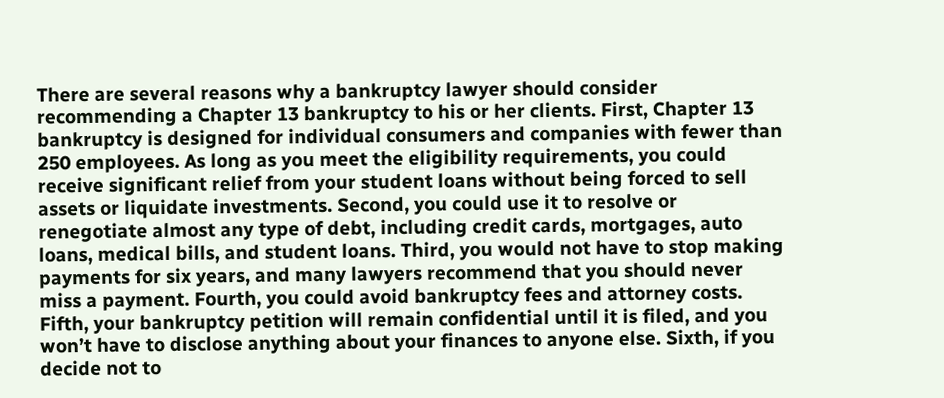There are several reasons why a bankruptcy lawyer should consider recommending a Chapter 13 bankruptcy to his or her clients. First, Chapter 13 bankruptcy is designed for individual consumers and companies with fewer than 250 employees. As long as you meet the eligibility requirements, you could receive significant relief from your student loans without being forced to sell assets or liquidate investments. Second, you could use it to resolve or renegotiate almost any type of debt, including credit cards, mortgages, auto loans, medical bills, and student loans. Third, you would not have to stop making payments for six years, and many lawyers recommend that you should never miss a payment. Fourth, you could avoid bankruptcy fees and attorney costs. Fifth, your bankruptcy petition will remain confidential until it is filed, and you won’t have to disclose anything about your finances to anyone else. Sixth, if you decide not to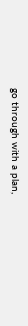go through with a plan,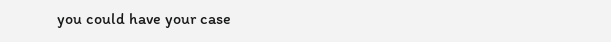you could have your case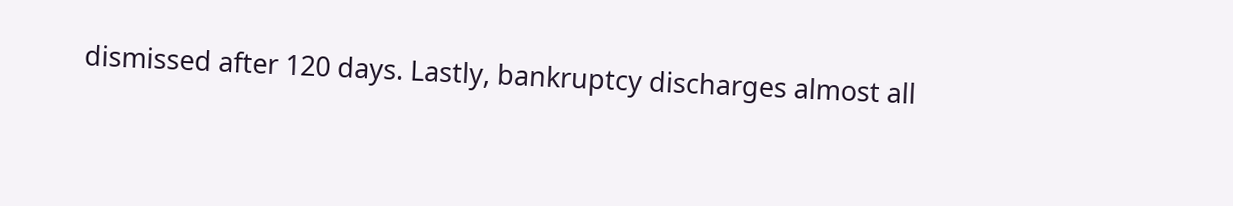dismissed after 120 days. Lastly, bankruptcy discharges almost all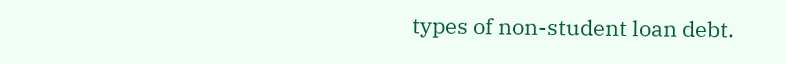types of non-student loan debt.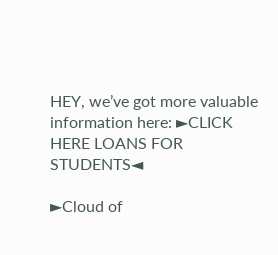HEY, we’ve got more valuable information here: ►CLICK HERE LOANS FOR STUDENTS◄

►Cloud of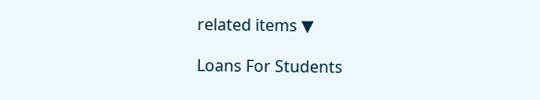related items ▼

Loans For Students